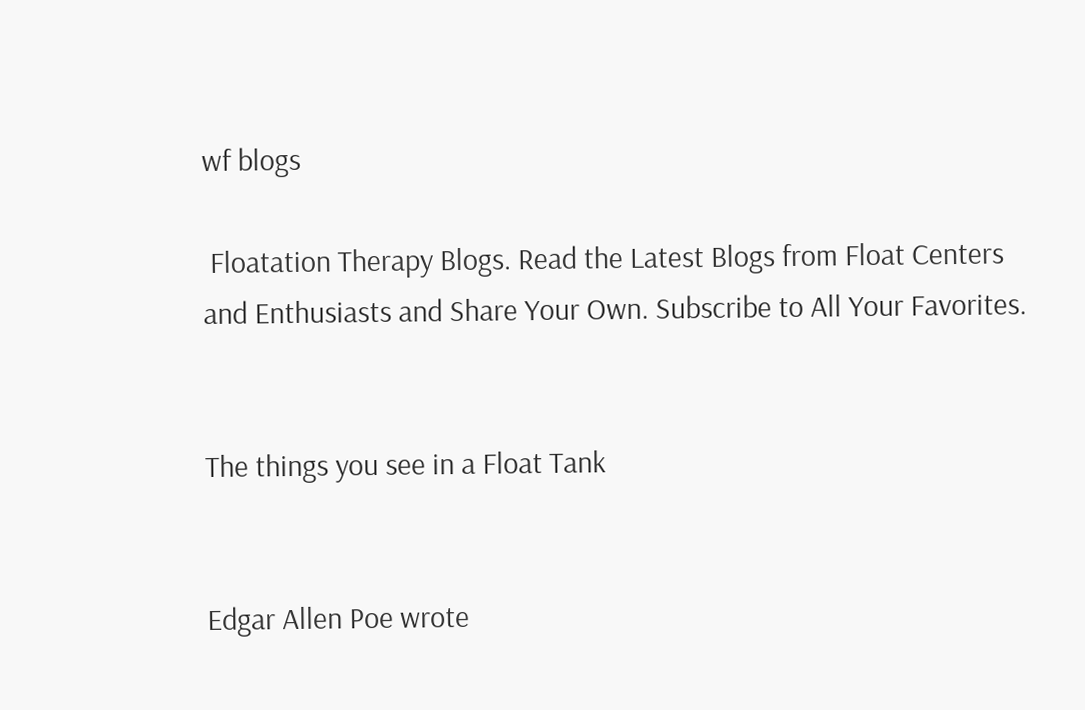wf blogs

 Floatation Therapy Blogs. Read the Latest Blogs from Float Centers and Enthusiasts and Share Your Own. Subscribe to All Your Favorites.


The things you see in a Float Tank


Edgar Allen Poe wrote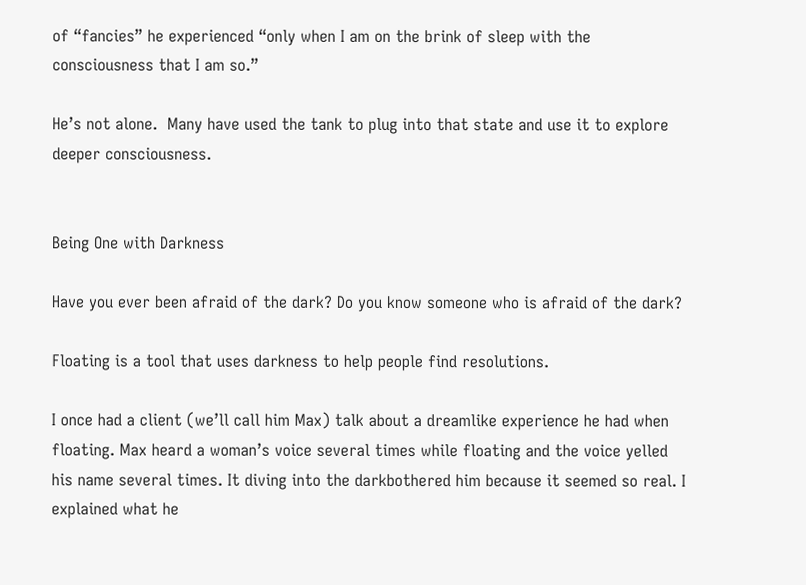of “fancies” he experienced “only when I am on the brink of sleep with the consciousness that I am so.”

He’s not alone.  Many have used the tank to plug into that state and use it to explore deeper consciousness.


Being One with Darkness

Have you ever been afraid of the dark? Do you know someone who is afraid of the dark?

Floating is a tool that uses darkness to help people find resolutions.

I once had a client (we’ll call him Max) talk about a dreamlike experience he had when floating. Max heard a woman’s voice several times while floating and the voice yelled his name several times. It diving into the darkbothered him because it seemed so real. I explained what he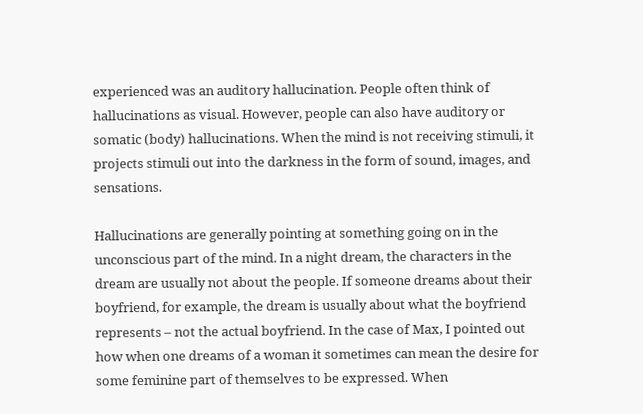experienced was an auditory hallucination. People often think of hallucinations as visual. However, people can also have auditory or somatic (body) hallucinations. When the mind is not receiving stimuli, it projects stimuli out into the darkness in the form of sound, images, and sensations.

Hallucinations are generally pointing at something going on in the unconscious part of the mind. In a night dream, the characters in the dream are usually not about the people. If someone dreams about their boyfriend, for example, the dream is usually about what the boyfriend represents – not the actual boyfriend. In the case of Max, I pointed out how when one dreams of a woman it sometimes can mean the desire for some feminine part of themselves to be expressed. When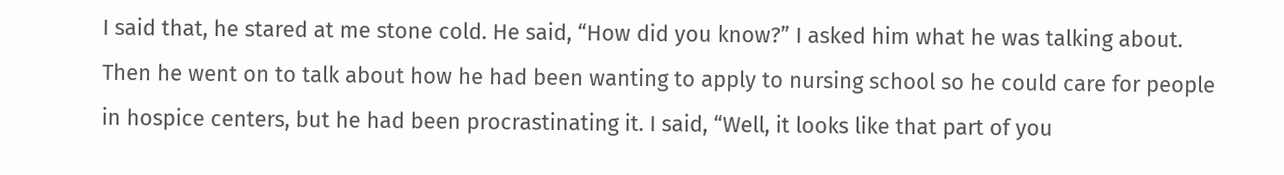I said that, he stared at me stone cold. He said, “How did you know?” I asked him what he was talking about. Then he went on to talk about how he had been wanting to apply to nursing school so he could care for people in hospice centers, but he had been procrastinating it. I said, “Well, it looks like that part of you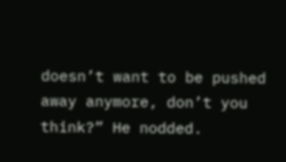doesn’t want to be pushed away anymore, don’t you think?” He nodded.